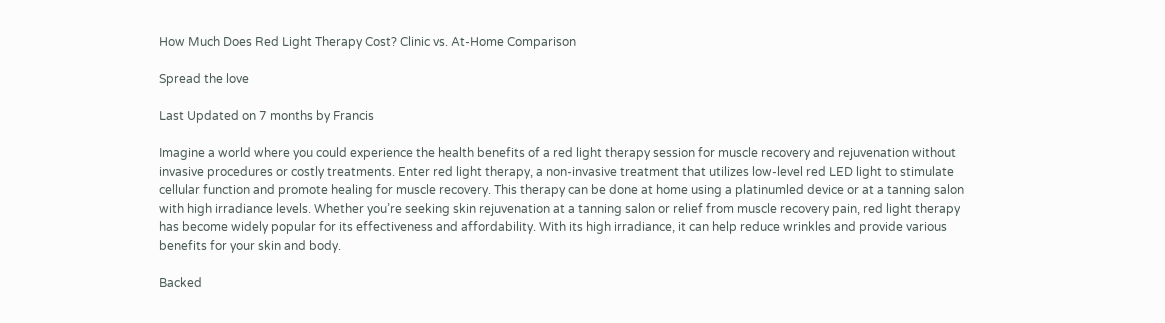How Much Does Red Light Therapy Cost? Clinic vs. At-Home Comparison

Spread the love

Last Updated on 7 months by Francis

Imagine a world where you could experience the health benefits of a red light therapy session for muscle recovery and rejuvenation without invasive procedures or costly treatments. Enter red light therapy, a non-invasive treatment that utilizes low-level red LED light to stimulate cellular function and promote healing for muscle recovery. This therapy can be done at home using a platinumled device or at a tanning salon with high irradiance levels. Whether you’re seeking skin rejuvenation at a tanning salon or relief from muscle recovery pain, red light therapy has become widely popular for its effectiveness and affordability. With its high irradiance, it can help reduce wrinkles and provide various benefits for your skin and body.

Backed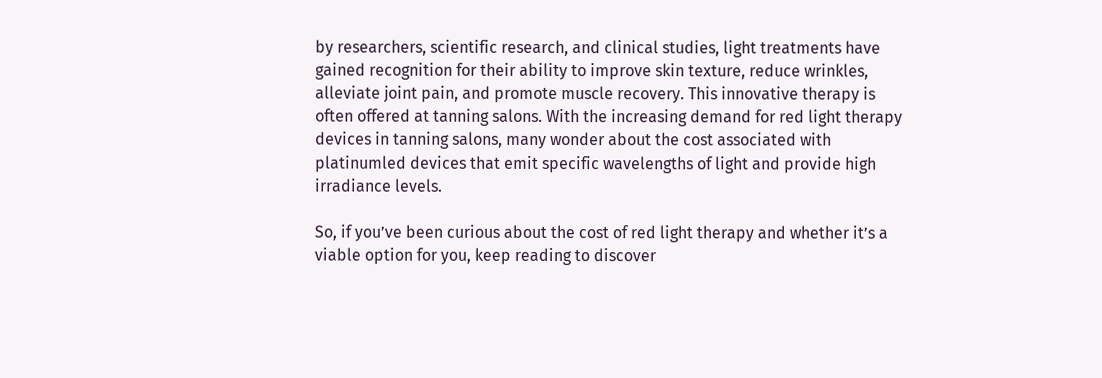by researchers, scientific research, and clinical studies, light treatments have gained recognition for their ability to improve skin texture, reduce wrinkles, alleviate joint pain, and promote muscle recovery. This innovative therapy is often offered at tanning salons. With the increasing demand for red light therapy devices in tanning salons, many wonder about the cost associated with platinumled devices that emit specific wavelengths of light and provide high irradiance levels.

So, if you’ve been curious about the cost of red light therapy and whether it’s a viable option for you, keep reading to discover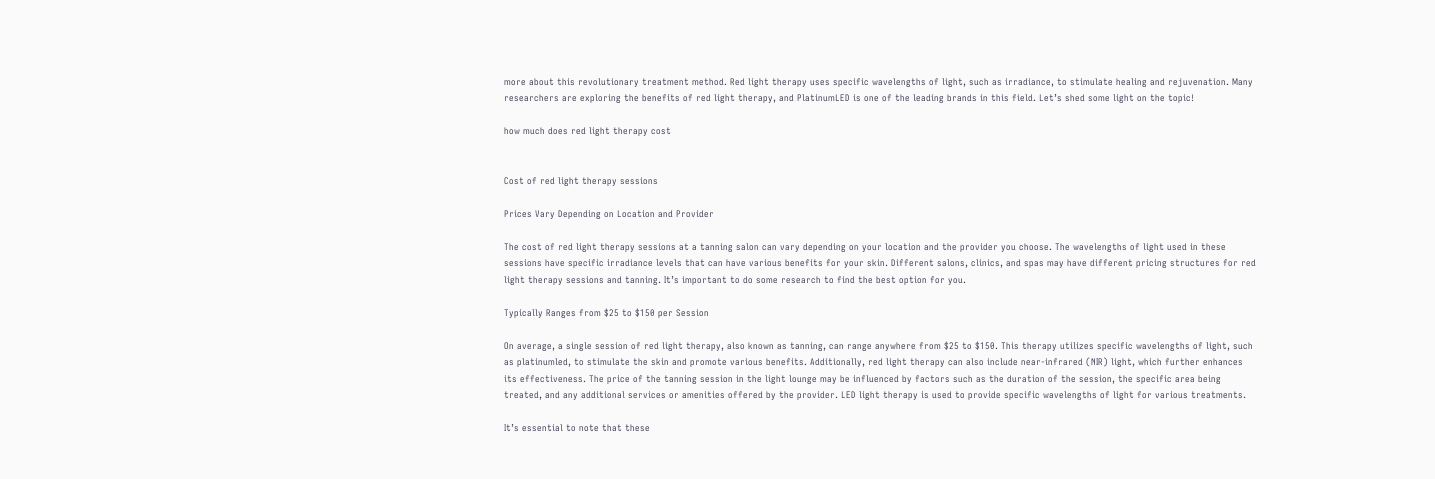more about this revolutionary treatment method. Red light therapy uses specific wavelengths of light, such as irradiance, to stimulate healing and rejuvenation. Many researchers are exploring the benefits of red light therapy, and PlatinumLED is one of the leading brands in this field. Let’s shed some light on the topic!

how much does red light therapy cost


Cost of red light therapy sessions

Prices Vary Depending on Location and Provider

The cost of red light therapy sessions at a tanning salon can vary depending on your location and the provider you choose. The wavelengths of light used in these sessions have specific irradiance levels that can have various benefits for your skin. Different salons, clinics, and spas may have different pricing structures for red light therapy sessions and tanning. It’s important to do some research to find the best option for you.

Typically Ranges from $25 to $150 per Session

On average, a single session of red light therapy, also known as tanning, can range anywhere from $25 to $150. This therapy utilizes specific wavelengths of light, such as platinumled, to stimulate the skin and promote various benefits. Additionally, red light therapy can also include near-infrared (NIR) light, which further enhances its effectiveness. The price of the tanning session in the light lounge may be influenced by factors such as the duration of the session, the specific area being treated, and any additional services or amenities offered by the provider. LED light therapy is used to provide specific wavelengths of light for various treatments.

It’s essential to note that these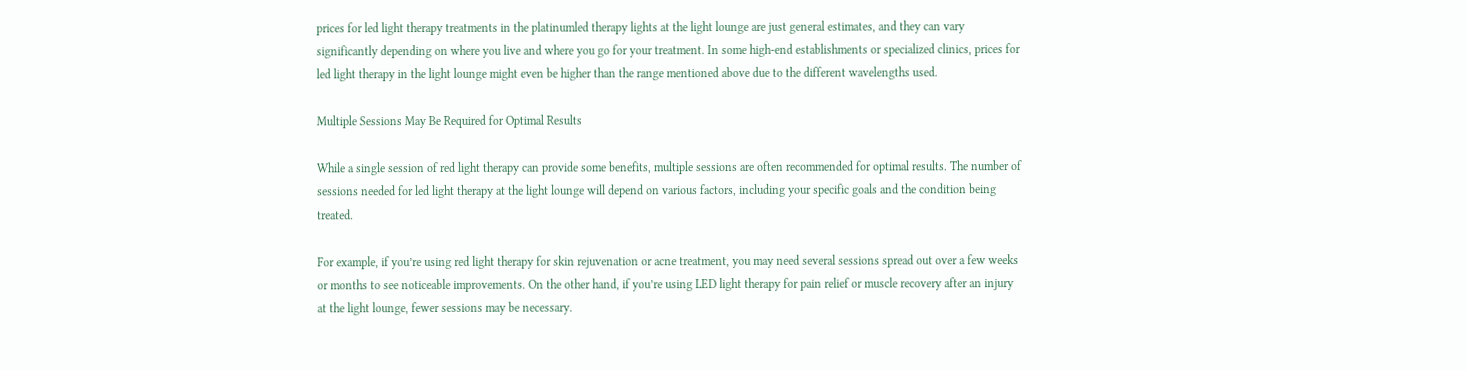prices for led light therapy treatments in the platinumled therapy lights at the light lounge are just general estimates, and they can vary significantly depending on where you live and where you go for your treatment. In some high-end establishments or specialized clinics, prices for led light therapy in the light lounge might even be higher than the range mentioned above due to the different wavelengths used.

Multiple Sessions May Be Required for Optimal Results

While a single session of red light therapy can provide some benefits, multiple sessions are often recommended for optimal results. The number of sessions needed for led light therapy at the light lounge will depend on various factors, including your specific goals and the condition being treated.

For example, if you’re using red light therapy for skin rejuvenation or acne treatment, you may need several sessions spread out over a few weeks or months to see noticeable improvements. On the other hand, if you’re using LED light therapy for pain relief or muscle recovery after an injury at the light lounge, fewer sessions may be necessary.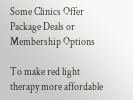Some Clinics Offer Package Deals or Membership Options

To make red light therapy more affordable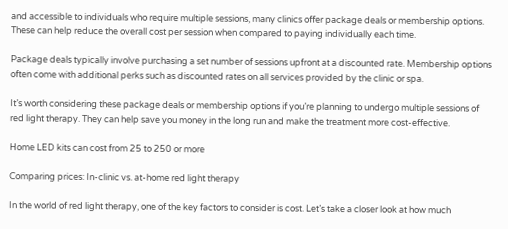and accessible to individuals who require multiple sessions, many clinics offer package deals or membership options. These can help reduce the overall cost per session when compared to paying individually each time.

Package deals typically involve purchasing a set number of sessions upfront at a discounted rate. Membership options often come with additional perks such as discounted rates on all services provided by the clinic or spa.

It’s worth considering these package deals or membership options if you’re planning to undergo multiple sessions of red light therapy. They can help save you money in the long run and make the treatment more cost-effective.

Home LED kits can cost from 25 to 250 or more

Comparing prices: In-clinic vs. at-home red light therapy

In the world of red light therapy, one of the key factors to consider is cost. Let’s take a closer look at how much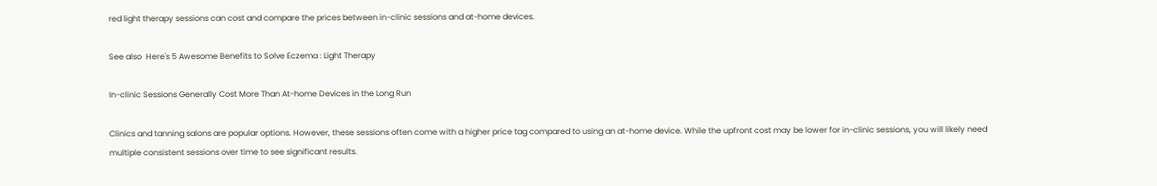red light therapy sessions can cost and compare the prices between in-clinic sessions and at-home devices.

See also  Here's 5 Awesome Benefits to Solve Eczema : Light Therapy

In-clinic Sessions Generally Cost More Than At-home Devices in the Long Run

Clinics and tanning salons are popular options. However, these sessions often come with a higher price tag compared to using an at-home device. While the upfront cost may be lower for in-clinic sessions, you will likely need multiple consistent sessions over time to see significant results.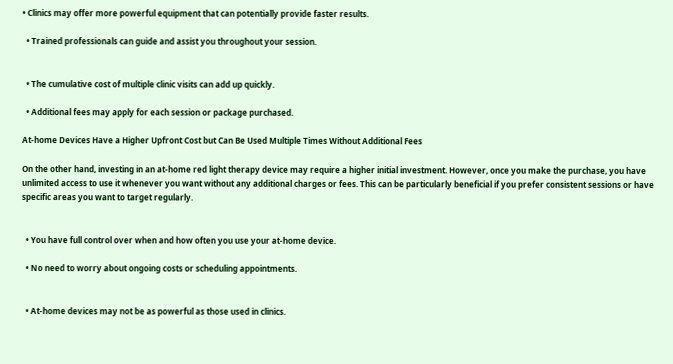• Clinics may offer more powerful equipment that can potentially provide faster results.

  • Trained professionals can guide and assist you throughout your session.


  • The cumulative cost of multiple clinic visits can add up quickly.

  • Additional fees may apply for each session or package purchased.

At-home Devices Have a Higher Upfront Cost but Can Be Used Multiple Times Without Additional Fees

On the other hand, investing in an at-home red light therapy device may require a higher initial investment. However, once you make the purchase, you have unlimited access to use it whenever you want without any additional charges or fees. This can be particularly beneficial if you prefer consistent sessions or have specific areas you want to target regularly.


  • You have full control over when and how often you use your at-home device.

  • No need to worry about ongoing costs or scheduling appointments.


  • At-home devices may not be as powerful as those used in clinics.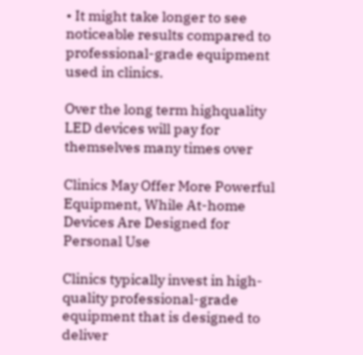• It might take longer to see noticeable results compared to professional-grade equipment used in clinics.

Over the long term highquality LED devices will pay for themselves many times over

Clinics May Offer More Powerful Equipment, While At-home Devices Are Designed for Personal Use

Clinics typically invest in high-quality professional-grade equipment that is designed to deliver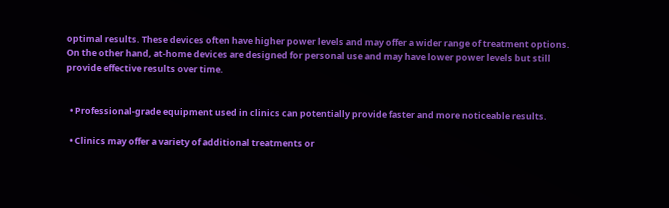optimal results. These devices often have higher power levels and may offer a wider range of treatment options. On the other hand, at-home devices are designed for personal use and may have lower power levels but still provide effective results over time.


  • Professional-grade equipment used in clinics can potentially provide faster and more noticeable results.

  • Clinics may offer a variety of additional treatments or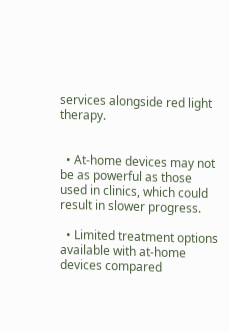services alongside red light therapy.


  • At-home devices may not be as powerful as those used in clinics, which could result in slower progress.

  • Limited treatment options available with at-home devices compared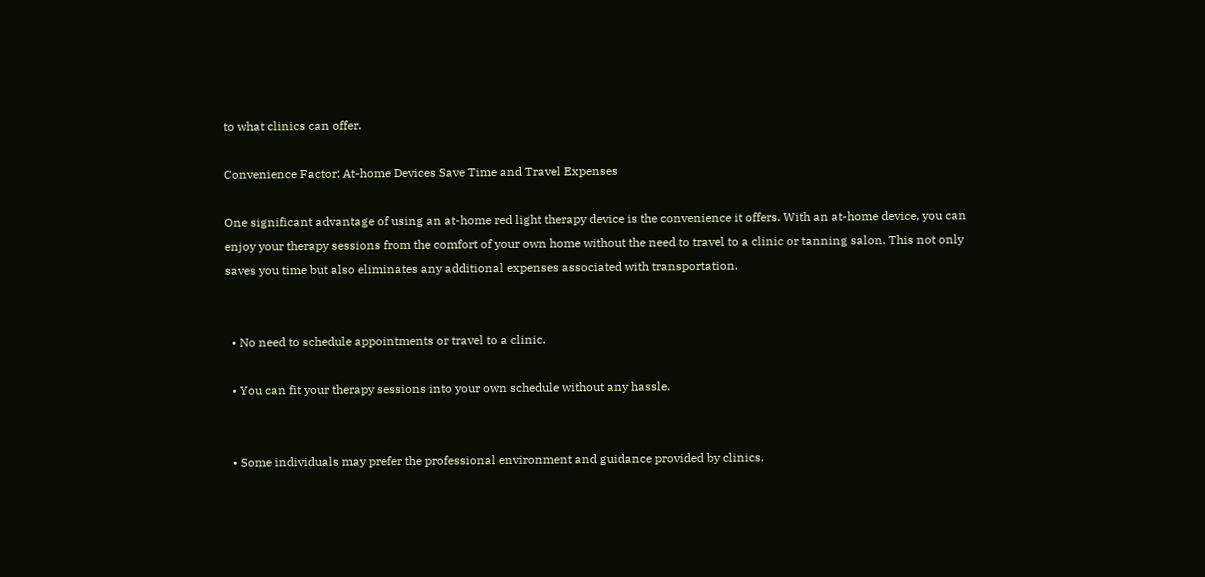to what clinics can offer.

Convenience Factor: At-home Devices Save Time and Travel Expenses

One significant advantage of using an at-home red light therapy device is the convenience it offers. With an at-home device, you can enjoy your therapy sessions from the comfort of your own home without the need to travel to a clinic or tanning salon. This not only saves you time but also eliminates any additional expenses associated with transportation.


  • No need to schedule appointments or travel to a clinic.

  • You can fit your therapy sessions into your own schedule without any hassle.


  • Some individuals may prefer the professional environment and guidance provided by clinics.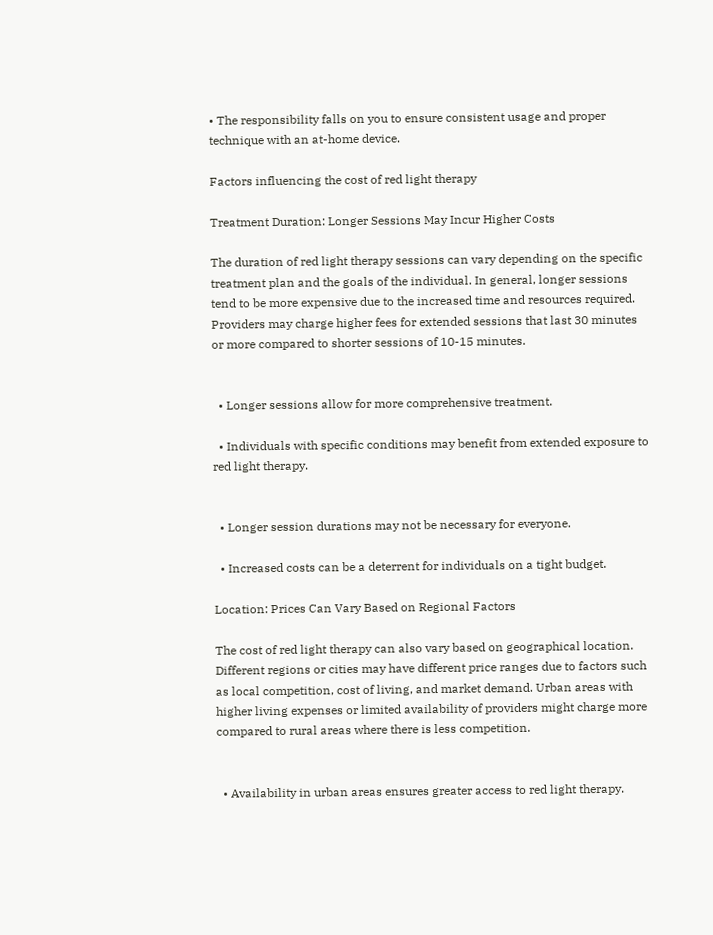• The responsibility falls on you to ensure consistent usage and proper technique with an at-home device.

Factors influencing the cost of red light therapy

Treatment Duration: Longer Sessions May Incur Higher Costs

The duration of red light therapy sessions can vary depending on the specific treatment plan and the goals of the individual. In general, longer sessions tend to be more expensive due to the increased time and resources required. Providers may charge higher fees for extended sessions that last 30 minutes or more compared to shorter sessions of 10-15 minutes.


  • Longer sessions allow for more comprehensive treatment.

  • Individuals with specific conditions may benefit from extended exposure to red light therapy.


  • Longer session durations may not be necessary for everyone.

  • Increased costs can be a deterrent for individuals on a tight budget.

Location: Prices Can Vary Based on Regional Factors

The cost of red light therapy can also vary based on geographical location. Different regions or cities may have different price ranges due to factors such as local competition, cost of living, and market demand. Urban areas with higher living expenses or limited availability of providers might charge more compared to rural areas where there is less competition.


  • Availability in urban areas ensures greater access to red light therapy.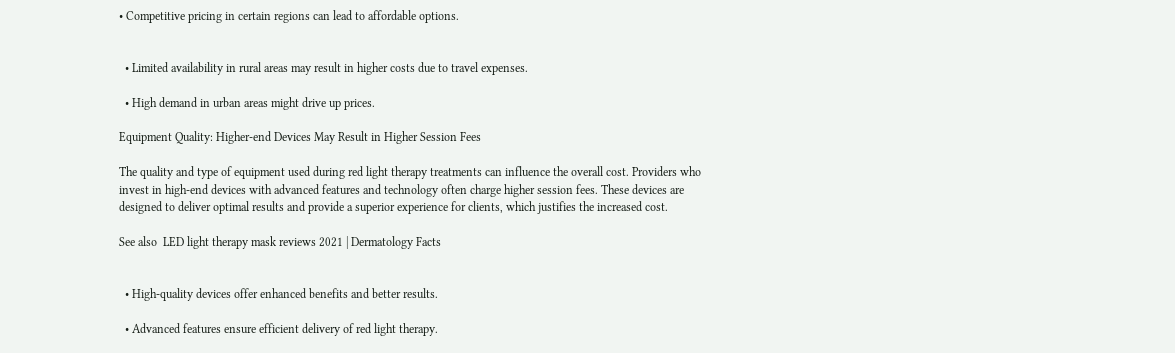• Competitive pricing in certain regions can lead to affordable options.


  • Limited availability in rural areas may result in higher costs due to travel expenses.

  • High demand in urban areas might drive up prices.

Equipment Quality: Higher-end Devices May Result in Higher Session Fees

The quality and type of equipment used during red light therapy treatments can influence the overall cost. Providers who invest in high-end devices with advanced features and technology often charge higher session fees. These devices are designed to deliver optimal results and provide a superior experience for clients, which justifies the increased cost.

See also  LED light therapy mask reviews 2021 | Dermatology Facts


  • High-quality devices offer enhanced benefits and better results.

  • Advanced features ensure efficient delivery of red light therapy.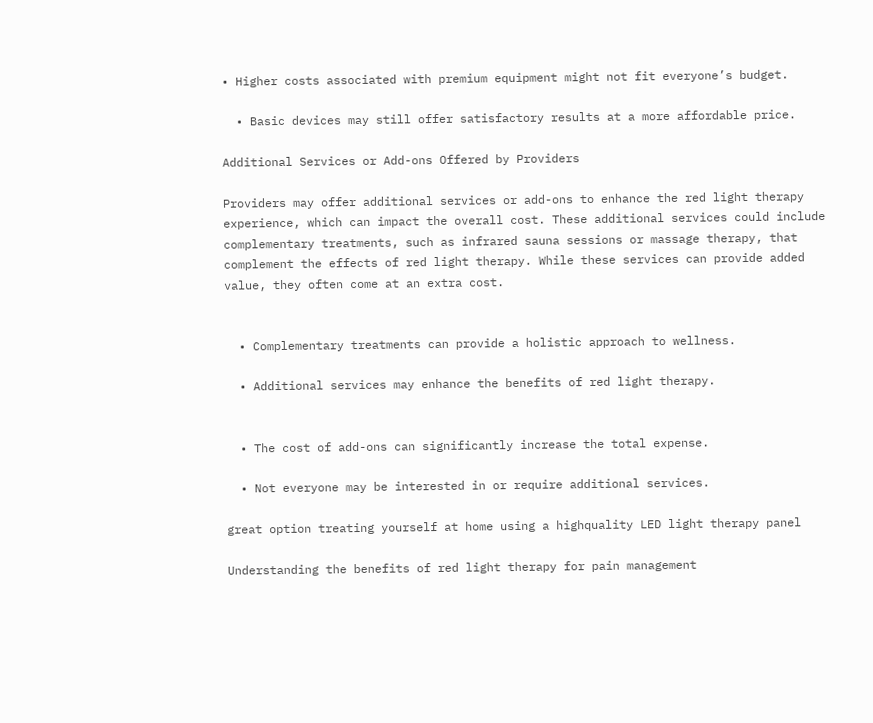• Higher costs associated with premium equipment might not fit everyone’s budget.

  • Basic devices may still offer satisfactory results at a more affordable price.

Additional Services or Add-ons Offered by Providers

Providers may offer additional services or add-ons to enhance the red light therapy experience, which can impact the overall cost. These additional services could include complementary treatments, such as infrared sauna sessions or massage therapy, that complement the effects of red light therapy. While these services can provide added value, they often come at an extra cost.


  • Complementary treatments can provide a holistic approach to wellness.

  • Additional services may enhance the benefits of red light therapy.


  • The cost of add-ons can significantly increase the total expense.

  • Not everyone may be interested in or require additional services.

great option treating yourself at home using a highquality LED light therapy panel

Understanding the benefits of red light therapy for pain management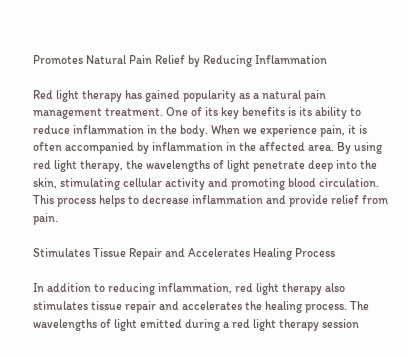Promotes Natural Pain Relief by Reducing Inflammation

Red light therapy has gained popularity as a natural pain management treatment. One of its key benefits is its ability to reduce inflammation in the body. When we experience pain, it is often accompanied by inflammation in the affected area. By using red light therapy, the wavelengths of light penetrate deep into the skin, stimulating cellular activity and promoting blood circulation. This process helps to decrease inflammation and provide relief from pain.

Stimulates Tissue Repair and Accelerates Healing Process

In addition to reducing inflammation, red light therapy also stimulates tissue repair and accelerates the healing process. The wavelengths of light emitted during a red light therapy session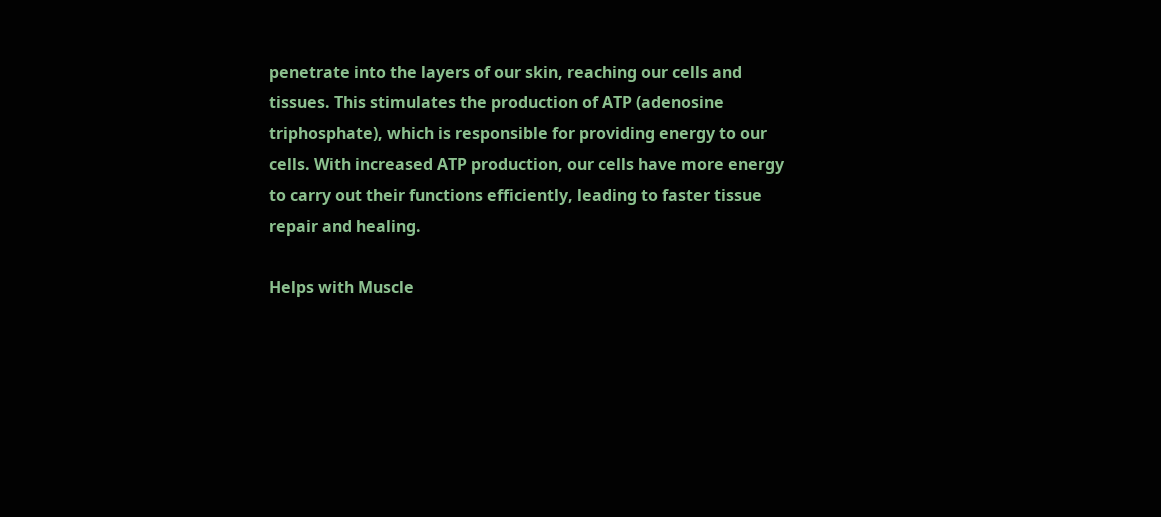penetrate into the layers of our skin, reaching our cells and tissues. This stimulates the production of ATP (adenosine triphosphate), which is responsible for providing energy to our cells. With increased ATP production, our cells have more energy to carry out their functions efficiently, leading to faster tissue repair and healing.

Helps with Muscle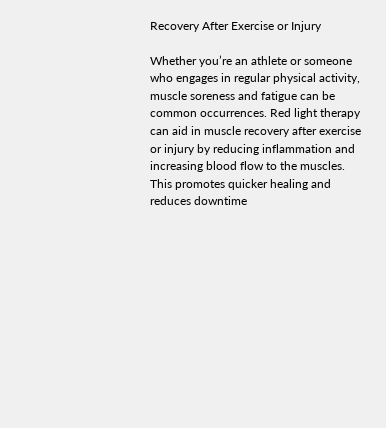Recovery After Exercise or Injury

Whether you’re an athlete or someone who engages in regular physical activity, muscle soreness and fatigue can be common occurrences. Red light therapy can aid in muscle recovery after exercise or injury by reducing inflammation and increasing blood flow to the muscles. This promotes quicker healing and reduces downtime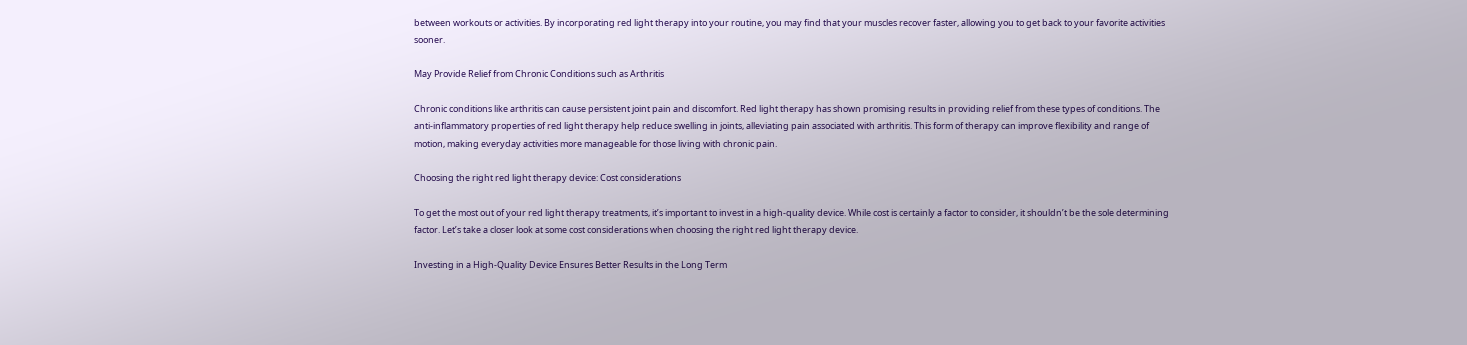between workouts or activities. By incorporating red light therapy into your routine, you may find that your muscles recover faster, allowing you to get back to your favorite activities sooner.

May Provide Relief from Chronic Conditions such as Arthritis

Chronic conditions like arthritis can cause persistent joint pain and discomfort. Red light therapy has shown promising results in providing relief from these types of conditions. The anti-inflammatory properties of red light therapy help reduce swelling in joints, alleviating pain associated with arthritis. This form of therapy can improve flexibility and range of motion, making everyday activities more manageable for those living with chronic pain.

Choosing the right red light therapy device: Cost considerations

To get the most out of your red light therapy treatments, it’s important to invest in a high-quality device. While cost is certainly a factor to consider, it shouldn’t be the sole determining factor. Let’s take a closer look at some cost considerations when choosing the right red light therapy device.

Investing in a High-Quality Device Ensures Better Results in the Long Term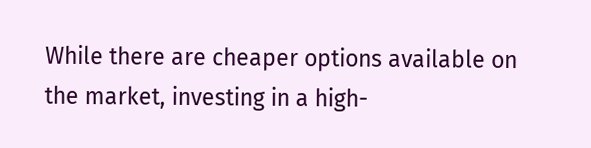While there are cheaper options available on the market, investing in a high-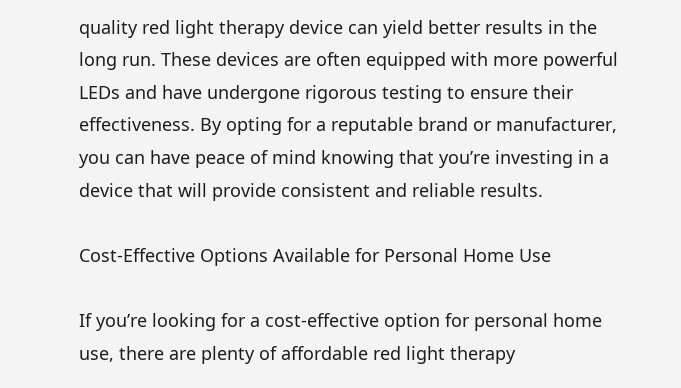quality red light therapy device can yield better results in the long run. These devices are often equipped with more powerful LEDs and have undergone rigorous testing to ensure their effectiveness. By opting for a reputable brand or manufacturer, you can have peace of mind knowing that you’re investing in a device that will provide consistent and reliable results.

Cost-Effective Options Available for Personal Home Use

If you’re looking for a cost-effective option for personal home use, there are plenty of affordable red light therapy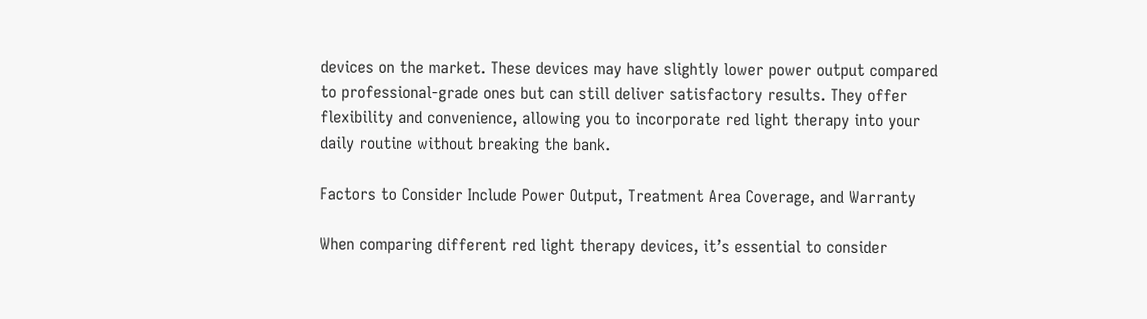devices on the market. These devices may have slightly lower power output compared to professional-grade ones but can still deliver satisfactory results. They offer flexibility and convenience, allowing you to incorporate red light therapy into your daily routine without breaking the bank.

Factors to Consider Include Power Output, Treatment Area Coverage, and Warranty

When comparing different red light therapy devices, it’s essential to consider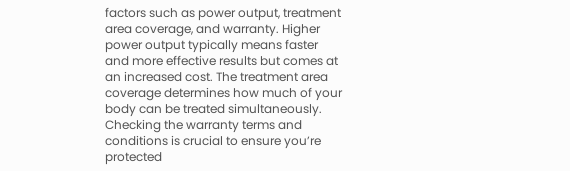factors such as power output, treatment area coverage, and warranty. Higher power output typically means faster and more effective results but comes at an increased cost. The treatment area coverage determines how much of your body can be treated simultaneously. Checking the warranty terms and conditions is crucial to ensure you’re protected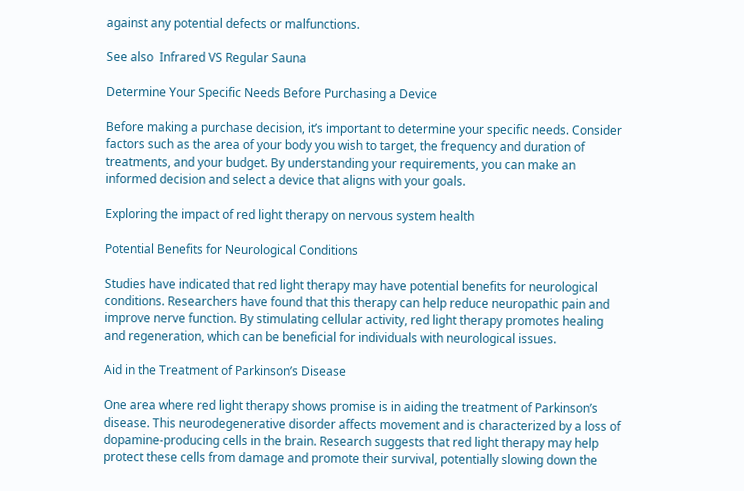against any potential defects or malfunctions.

See also  Infrared VS Regular Sauna

Determine Your Specific Needs Before Purchasing a Device

Before making a purchase decision, it’s important to determine your specific needs. Consider factors such as the area of your body you wish to target, the frequency and duration of treatments, and your budget. By understanding your requirements, you can make an informed decision and select a device that aligns with your goals.

Exploring the impact of red light therapy on nervous system health

Potential Benefits for Neurological Conditions

Studies have indicated that red light therapy may have potential benefits for neurological conditions. Researchers have found that this therapy can help reduce neuropathic pain and improve nerve function. By stimulating cellular activity, red light therapy promotes healing and regeneration, which can be beneficial for individuals with neurological issues.

Aid in the Treatment of Parkinson’s Disease

One area where red light therapy shows promise is in aiding the treatment of Parkinson’s disease. This neurodegenerative disorder affects movement and is characterized by a loss of dopamine-producing cells in the brain. Research suggests that red light therapy may help protect these cells from damage and promote their survival, potentially slowing down the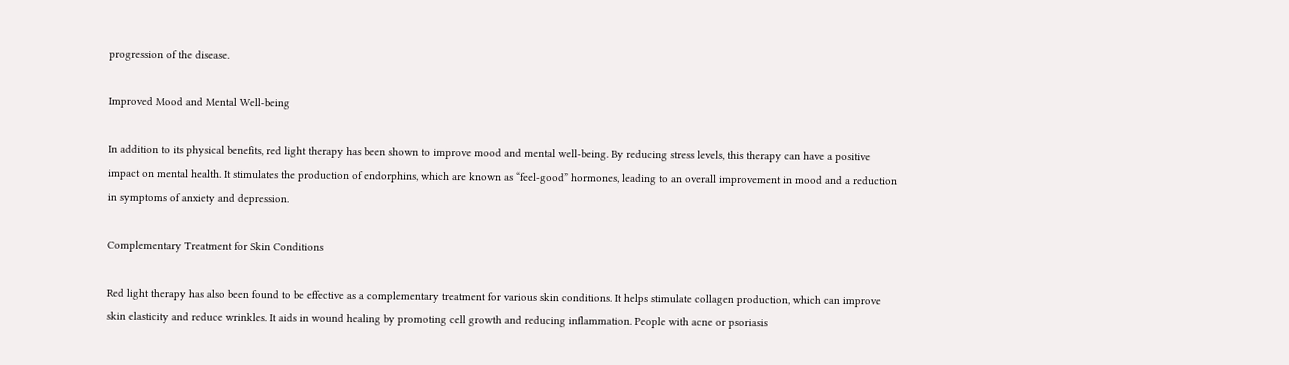progression of the disease.

Improved Mood and Mental Well-being

In addition to its physical benefits, red light therapy has been shown to improve mood and mental well-being. By reducing stress levels, this therapy can have a positive impact on mental health. It stimulates the production of endorphins, which are known as “feel-good” hormones, leading to an overall improvement in mood and a reduction in symptoms of anxiety and depression.

Complementary Treatment for Skin Conditions

Red light therapy has also been found to be effective as a complementary treatment for various skin conditions. It helps stimulate collagen production, which can improve skin elasticity and reduce wrinkles. It aids in wound healing by promoting cell growth and reducing inflammation. People with acne or psoriasis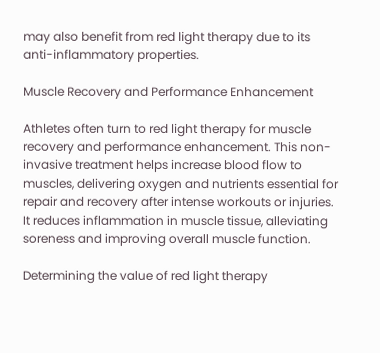may also benefit from red light therapy due to its anti-inflammatory properties.

Muscle Recovery and Performance Enhancement

Athletes often turn to red light therapy for muscle recovery and performance enhancement. This non-invasive treatment helps increase blood flow to muscles, delivering oxygen and nutrients essential for repair and recovery after intense workouts or injuries. It reduces inflammation in muscle tissue, alleviating soreness and improving overall muscle function.

Determining the value of red light therapy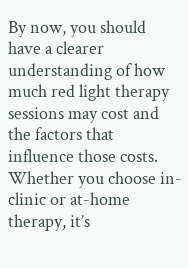By now, you should have a clearer understanding of how much red light therapy sessions may cost and the factors that influence those costs. Whether you choose in-clinic or at-home therapy, it’s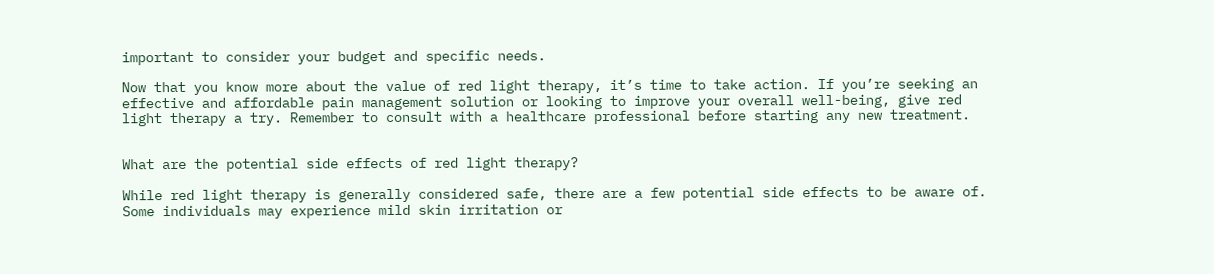important to consider your budget and specific needs.

Now that you know more about the value of red light therapy, it’s time to take action. If you’re seeking an effective and affordable pain management solution or looking to improve your overall well-being, give red light therapy a try. Remember to consult with a healthcare professional before starting any new treatment.


What are the potential side effects of red light therapy?

While red light therapy is generally considered safe, there are a few potential side effects to be aware of. Some individuals may experience mild skin irritation or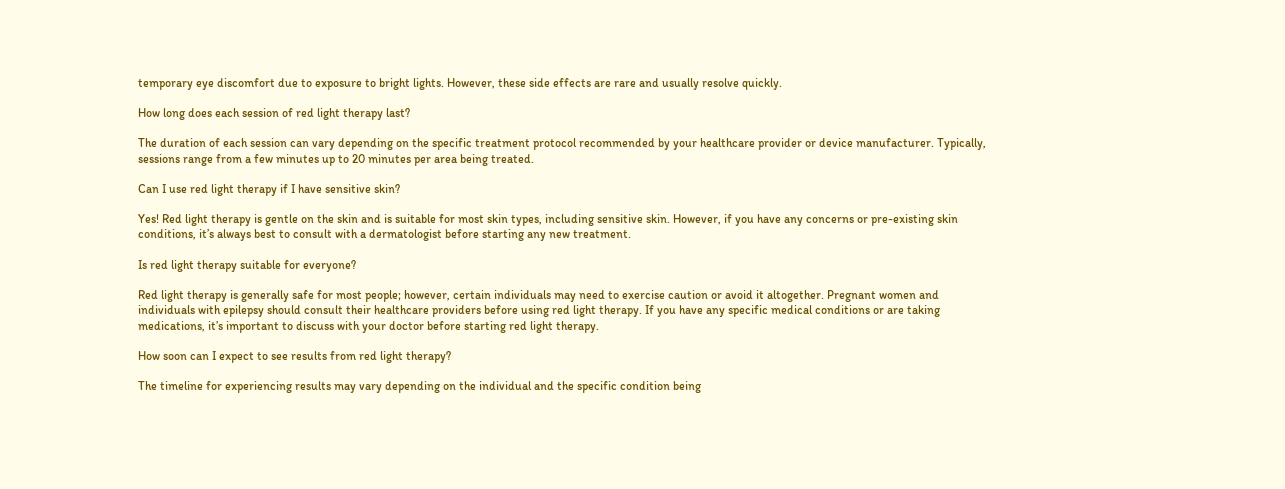temporary eye discomfort due to exposure to bright lights. However, these side effects are rare and usually resolve quickly.

How long does each session of red light therapy last?

The duration of each session can vary depending on the specific treatment protocol recommended by your healthcare provider or device manufacturer. Typically, sessions range from a few minutes up to 20 minutes per area being treated.

Can I use red light therapy if I have sensitive skin?

Yes! Red light therapy is gentle on the skin and is suitable for most skin types, including sensitive skin. However, if you have any concerns or pre-existing skin conditions, it’s always best to consult with a dermatologist before starting any new treatment.

Is red light therapy suitable for everyone?

Red light therapy is generally safe for most people; however, certain individuals may need to exercise caution or avoid it altogether. Pregnant women and individuals with epilepsy should consult their healthcare providers before using red light therapy. If you have any specific medical conditions or are taking medications, it’s important to discuss with your doctor before starting red light therapy.

How soon can I expect to see results from red light therapy?

The timeline for experiencing results may vary depending on the individual and the specific condition being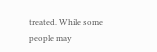treated. While some people may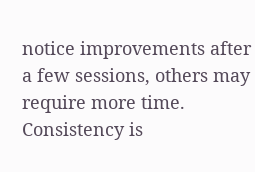notice improvements after a few sessions, others may require more time. Consistency is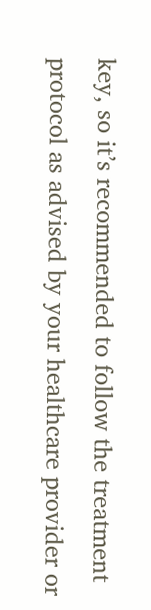key, so it’s recommended to follow the treatment protocol as advised by your healthcare provider or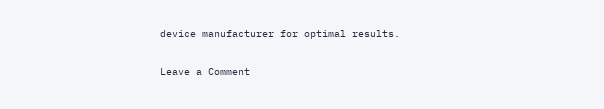device manufacturer for optimal results.

Leave a Comment